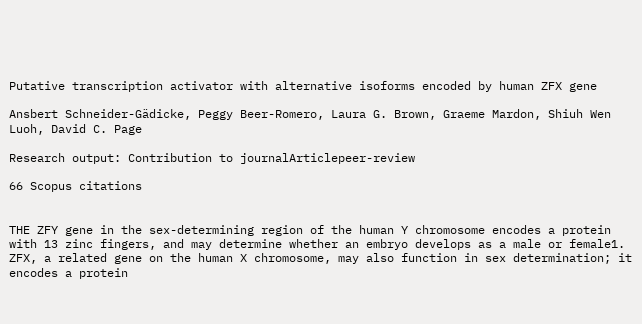Putative transcription activator with alternative isoforms encoded by human ZFX gene

Ansbert Schneider-Gädicke, Peggy Beer-Romero, Laura G. Brown, Graeme Mardon, Shiuh Wen Luoh, David C. Page

Research output: Contribution to journalArticlepeer-review

66 Scopus citations


THE ZFY gene in the sex-determining region of the human Y chromosome encodes a protein with 13 zinc fingers, and may determine whether an embryo develops as a male or female1. ZFX, a related gene on the human X chromosome, may also function in sex determination; it encodes a protein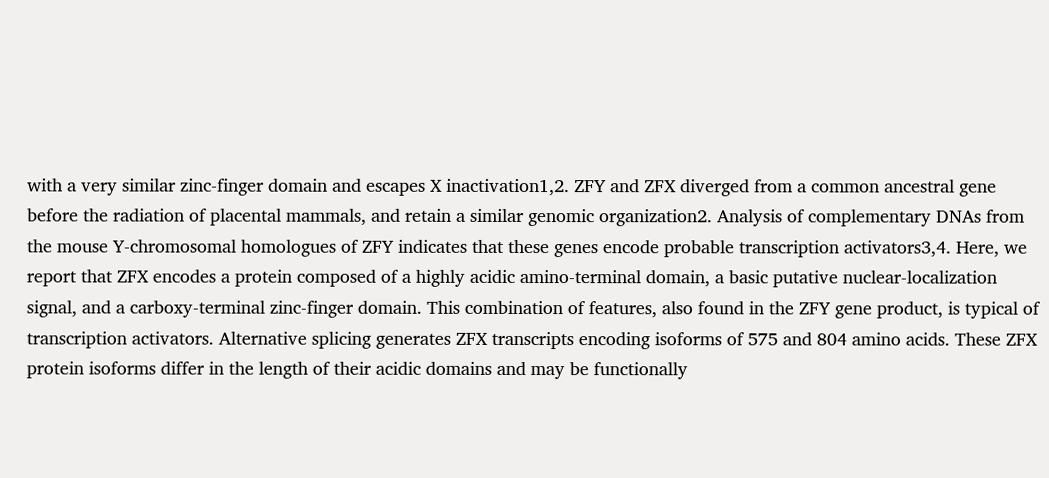with a very similar zinc-finger domain and escapes X inactivation1,2. ZFY and ZFX diverged from a common ancestral gene before the radiation of placental mammals, and retain a similar genomic organization2. Analysis of complementary DNAs from the mouse Y-chromosomal homologues of ZFY indicates that these genes encode probable transcription activators3,4. Here, we report that ZFX encodes a protein composed of a highly acidic amino-terminal domain, a basic putative nuclear-localization signal, and a carboxy-terminal zinc-finger domain. This combination of features, also found in the ZFY gene product, is typical of transcription activators. Alternative splicing generates ZFX transcripts encoding isoforms of 575 and 804 amino acids. These ZFX protein isoforms differ in the length of their acidic domains and may be functionally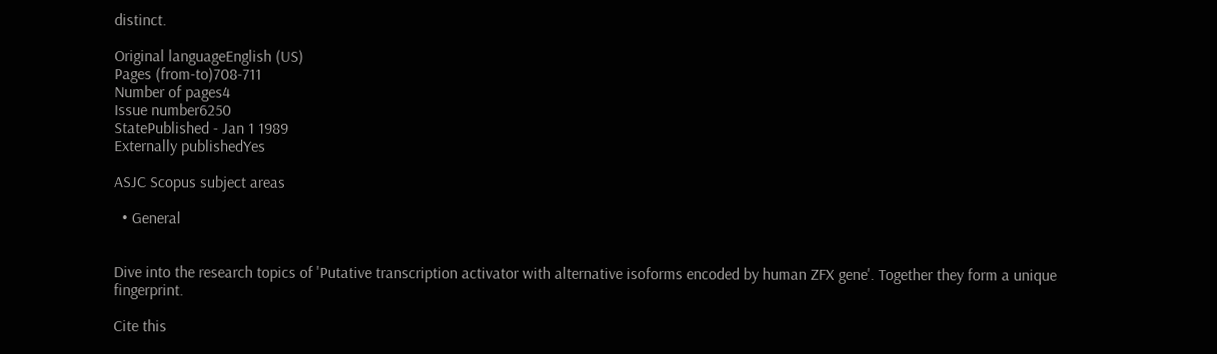distinct.

Original languageEnglish (US)
Pages (from-to)708-711
Number of pages4
Issue number6250
StatePublished - Jan 1 1989
Externally publishedYes

ASJC Scopus subject areas

  • General


Dive into the research topics of 'Putative transcription activator with alternative isoforms encoded by human ZFX gene'. Together they form a unique fingerprint.

Cite this